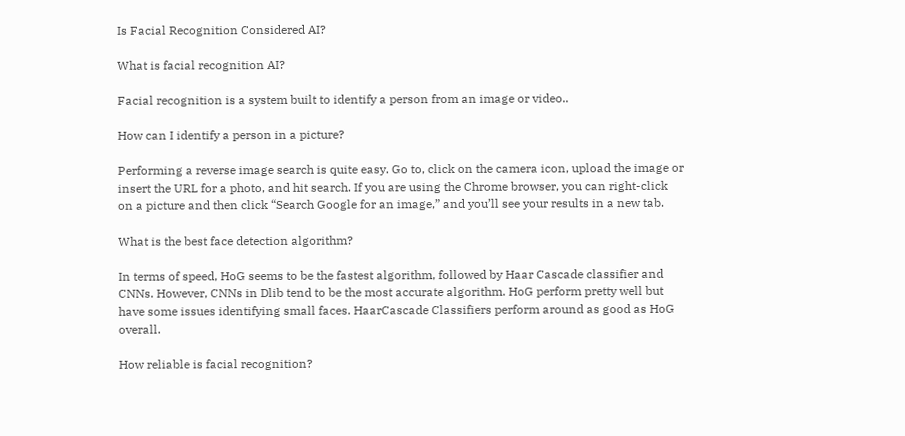Is Facial Recognition Considered AI?

What is facial recognition AI?

Facial recognition is a system built to identify a person from an image or video..

How can I identify a person in a picture?

Performing a reverse image search is quite easy. Go to, click on the camera icon, upload the image or insert the URL for a photo, and hit search. If you are using the Chrome browser, you can right-click on a picture and then click “Search Google for an image,” and you’ll see your results in a new tab.

What is the best face detection algorithm?

In terms of speed, HoG seems to be the fastest algorithm, followed by Haar Cascade classifier and CNNs. However, CNNs in Dlib tend to be the most accurate algorithm. HoG perform pretty well but have some issues identifying small faces. HaarCascade Classifiers perform around as good as HoG overall.

How reliable is facial recognition?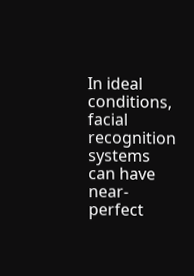In ideal conditions, facial recognition systems can have near-perfect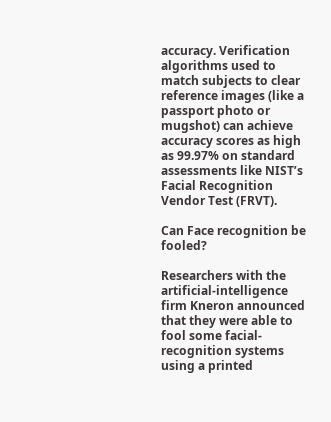accuracy. Verification algorithms used to match subjects to clear reference images (like a passport photo or mugshot) can achieve accuracy scores as high as 99.97% on standard assessments like NIST’s Facial Recognition Vendor Test (FRVT).

Can Face recognition be fooled?

Researchers with the artificial-intelligence firm Kneron announced that they were able to fool some facial-recognition systems using a printed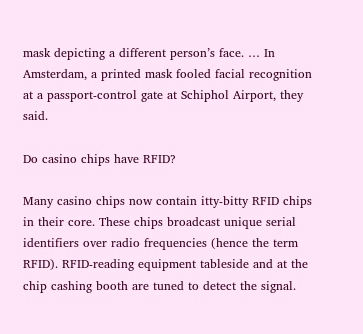mask depicting a different person’s face. … In Amsterdam, a printed mask fooled facial recognition at a passport-control gate at Schiphol Airport, they said.

Do casino chips have RFID?

Many casino chips now contain itty-bitty RFID chips in their core. These chips broadcast unique serial identifiers over radio frequencies (hence the term RFID). RFID-reading equipment tableside and at the chip cashing booth are tuned to detect the signal.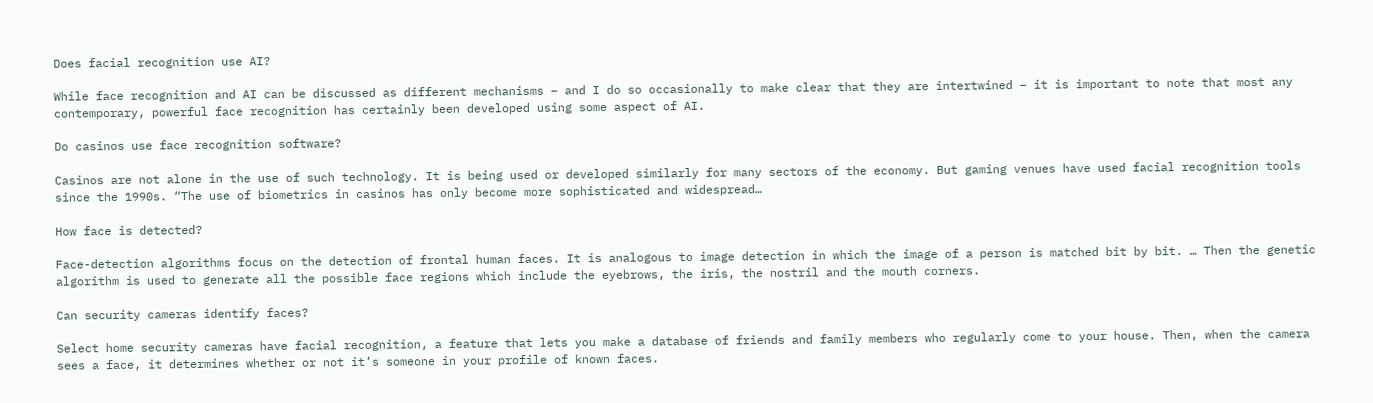Does facial recognition use AI?

While face recognition and AI can be discussed as different mechanisms – and I do so occasionally to make clear that they are intertwined – it is important to note that most any contemporary, powerful face recognition has certainly been developed using some aspect of AI.

Do casinos use face recognition software?

Casinos are not alone in the use of such technology. It is being used or developed similarly for many sectors of the economy. But gaming venues have used facial recognition tools since the 1990s. “The use of biometrics in casinos has only become more sophisticated and widespread…

How face is detected?

Face-detection algorithms focus on the detection of frontal human faces. It is analogous to image detection in which the image of a person is matched bit by bit. … Then the genetic algorithm is used to generate all the possible face regions which include the eyebrows, the iris, the nostril and the mouth corners.

Can security cameras identify faces?

Select home security cameras have facial recognition, a feature that lets you make a database of friends and family members who regularly come to your house. Then, when the camera sees a face, it determines whether or not it’s someone in your profile of known faces.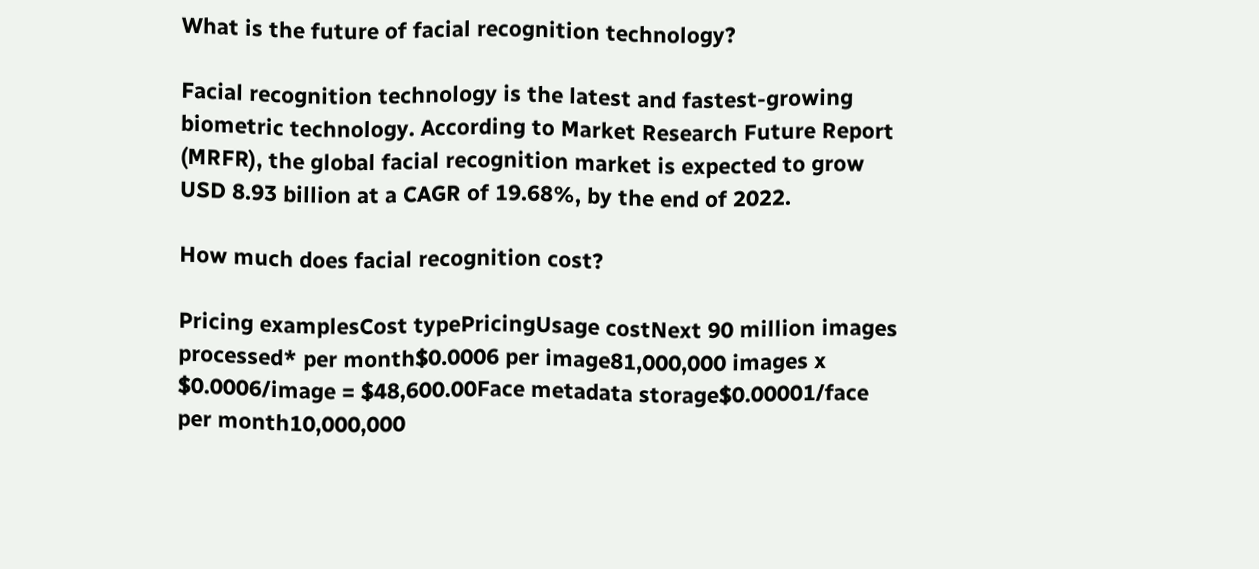What is the future of facial recognition technology?

Facial recognition technology is the latest and fastest-growing biometric technology. According to Market Research Future Report (MRFR), the global facial recognition market is expected to grow USD 8.93 billion at a CAGR of 19.68%, by the end of 2022.

How much does facial recognition cost?

Pricing examplesCost typePricingUsage costNext 90 million images processed* per month$0.0006 per image81,000,000 images x $0.0006/image = $48,600.00Face metadata storage$0.00001/face per month10,000,000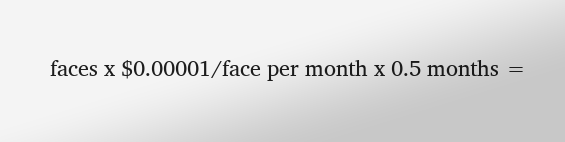faces x $0.00001/face per month x 0.5 months =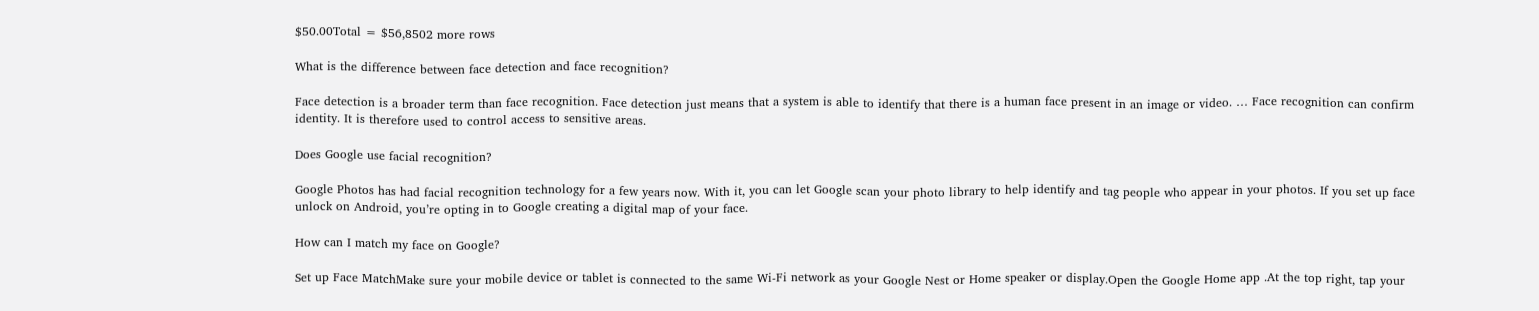$50.00Total = $56,8502 more rows

What is the difference between face detection and face recognition?

Face detection is a broader term than face recognition. Face detection just means that a system is able to identify that there is a human face present in an image or video. … Face recognition can confirm identity. It is therefore used to control access to sensitive areas.

Does Google use facial recognition?

Google Photos has had facial recognition technology for a few years now. With it, you can let Google scan your photo library to help identify and tag people who appear in your photos. If you set up face unlock on Android, you’re opting in to Google creating a digital map of your face.

How can I match my face on Google?

Set up Face MatchMake sure your mobile device or tablet is connected to the same Wi-Fi network as your Google Nest or Home speaker or display.Open the Google Home app .At the top right, tap your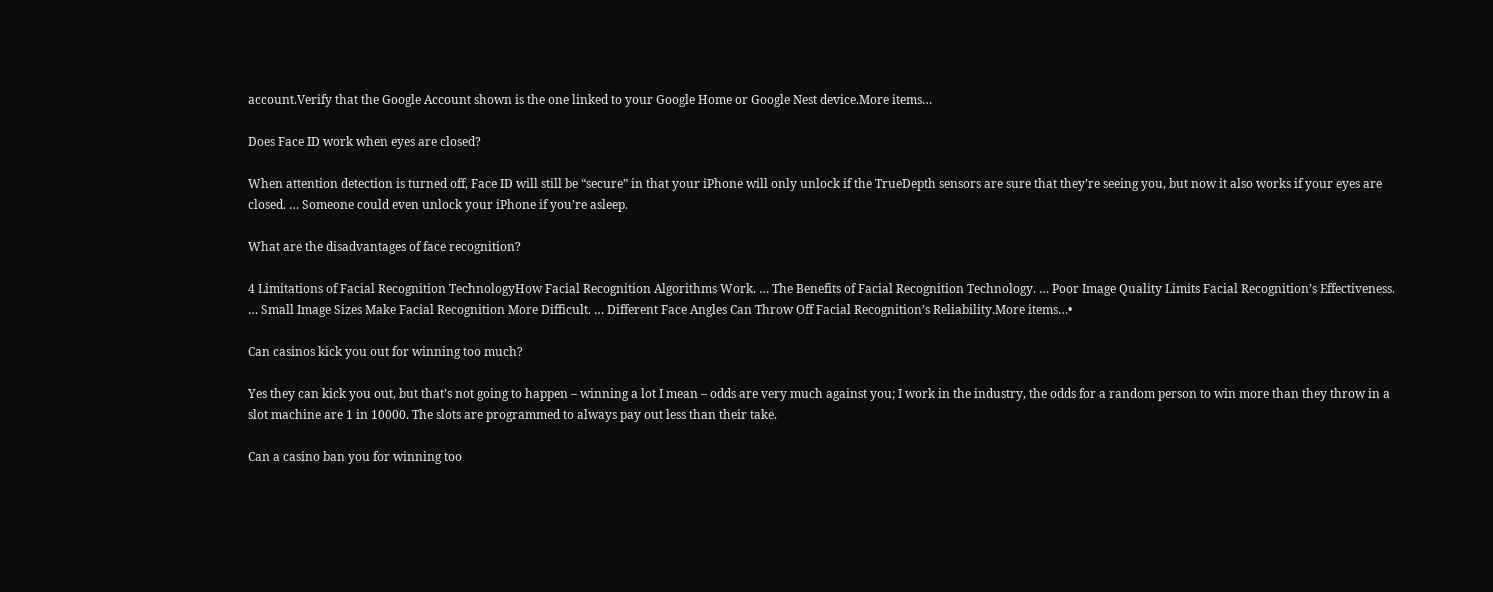account.Verify that the Google Account shown is the one linked to your Google Home or Google Nest device.More items…

Does Face ID work when eyes are closed?

When attention detection is turned off, Face ID will still be “secure” in that your iPhone will only unlock if the TrueDepth sensors are sure that they’re seeing you, but now it also works if your eyes are closed. … Someone could even unlock your iPhone if you’re asleep.

What are the disadvantages of face recognition?

4 Limitations of Facial Recognition TechnologyHow Facial Recognition Algorithms Work. … The Benefits of Facial Recognition Technology. … Poor Image Quality Limits Facial Recognition’s Effectiveness. … Small Image Sizes Make Facial Recognition More Difficult. … Different Face Angles Can Throw Off Facial Recognition’s Reliability.More items…•

Can casinos kick you out for winning too much?

Yes they can kick you out, but that’s not going to happen – winning a lot I mean – odds are very much against you; I work in the industry, the odds for a random person to win more than they throw in a slot machine are 1 in 10000. The slots are programmed to always pay out less than their take.

Can a casino ban you for winning too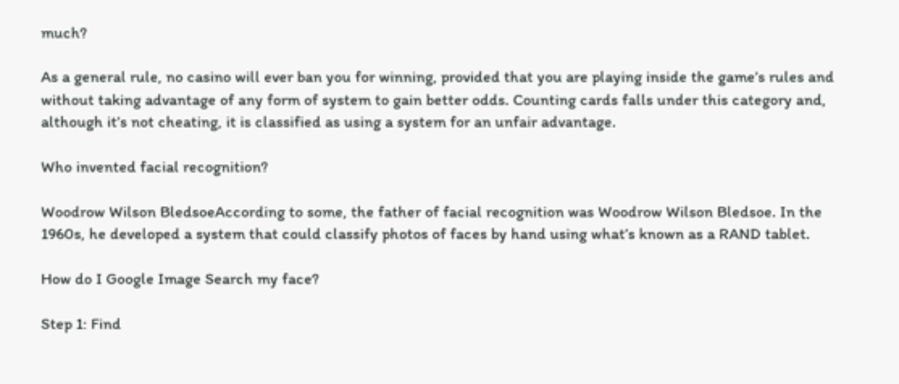much?

As a general rule, no casino will ever ban you for winning, provided that you are playing inside the game’s rules and without taking advantage of any form of system to gain better odds. Counting cards falls under this category and, although it’s not cheating, it is classified as using a system for an unfair advantage.

Who invented facial recognition?

Woodrow Wilson BledsoeAccording to some, the father of facial recognition was Woodrow Wilson Bledsoe. In the 1960s, he developed a system that could classify photos of faces by hand using what’s known as a RAND tablet.

How do I Google Image Search my face?

Step 1: Find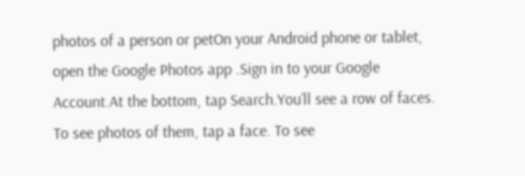photos of a person or petOn your Android phone or tablet, open the Google Photos app .Sign in to your Google Account.At the bottom, tap Search.You’ll see a row of faces. To see photos of them, tap a face. To see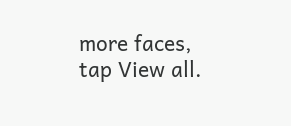more faces, tap View all.